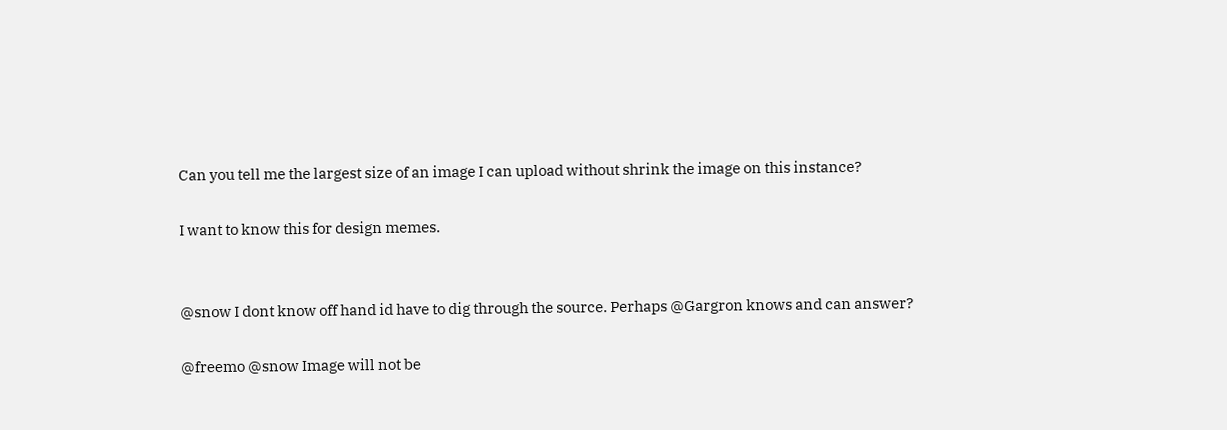Can you tell me the largest size of an image I can upload without shrink the image on this instance?

I want to know this for design memes.


@snow I dont know off hand id have to dig through the source. Perhaps @Gargron knows and can answer?

@freemo @snow Image will not be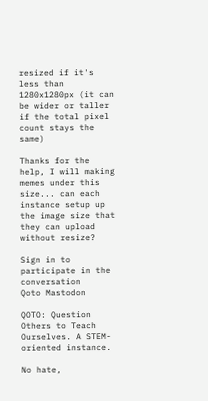resized if it's less than 1280x1280px (it can be wider or taller if the total pixel count stays the same)

Thanks for the help, I will making memes under this size... can each instance setup up the image size that they can upload without resize?

Sign in to participate in the conversation
Qoto Mastodon

QOTO: Question Others to Teach Ourselves. A STEM-oriented instance.

No hate,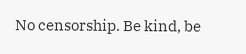No censorship. Be kind, be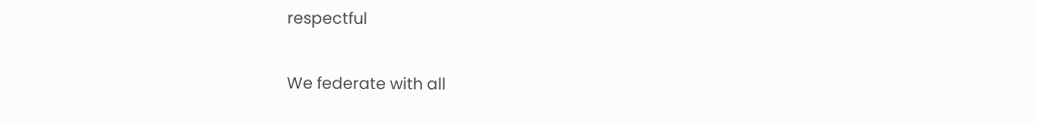respectful

We federate with all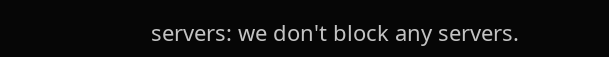servers: we don't block any servers.